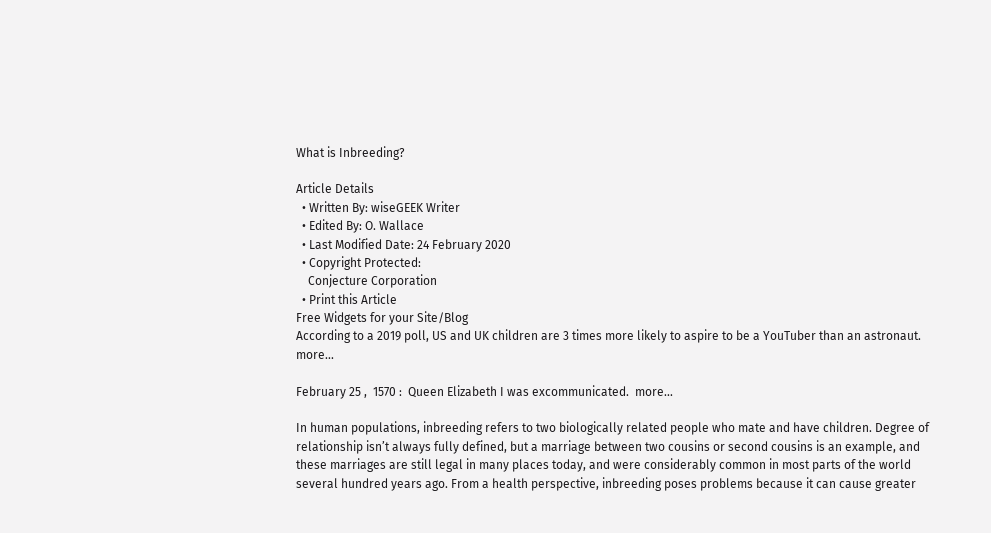What is Inbreeding?

Article Details
  • Written By: wiseGEEK Writer
  • Edited By: O. Wallace
  • Last Modified Date: 24 February 2020
  • Copyright Protected:
    Conjecture Corporation
  • Print this Article
Free Widgets for your Site/Blog
According to a 2019 poll, US and UK children are 3 times more likely to aspire to be a YouTuber than an astronaut.  more...

February 25 ,  1570 :  Queen Elizabeth I was excommunicated.  more...

In human populations, inbreeding refers to two biologically related people who mate and have children. Degree of relationship isn’t always fully defined, but a marriage between two cousins or second cousins is an example, and these marriages are still legal in many places today, and were considerably common in most parts of the world several hundred years ago. From a health perspective, inbreeding poses problems because it can cause greater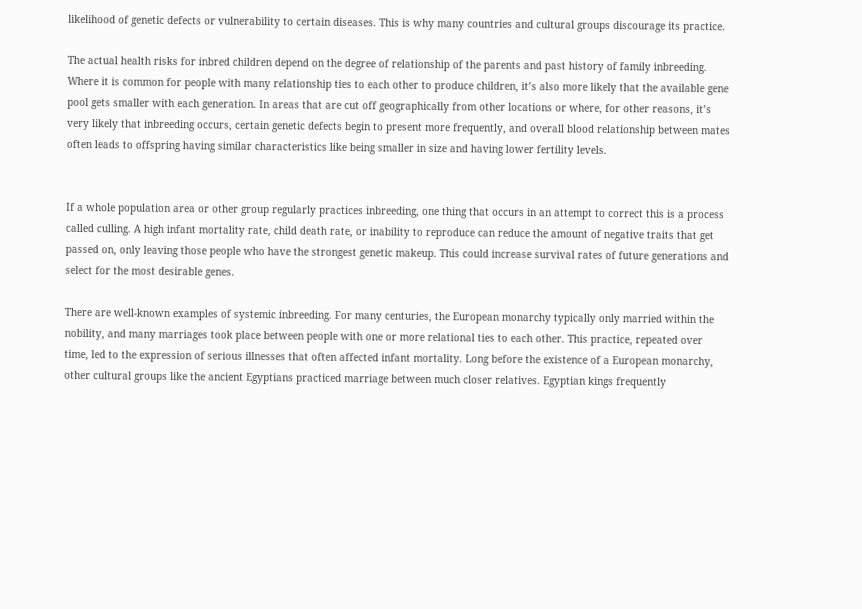likelihood of genetic defects or vulnerability to certain diseases. This is why many countries and cultural groups discourage its practice.

The actual health risks for inbred children depend on the degree of relationship of the parents and past history of family inbreeding. Where it is common for people with many relationship ties to each other to produce children, it’s also more likely that the available gene pool gets smaller with each generation. In areas that are cut off geographically from other locations or where, for other reasons, it’s very likely that inbreeding occurs, certain genetic defects begin to present more frequently, and overall blood relationship between mates often leads to offspring having similar characteristics like being smaller in size and having lower fertility levels.


If a whole population area or other group regularly practices inbreeding, one thing that occurs in an attempt to correct this is a process called culling. A high infant mortality rate, child death rate, or inability to reproduce can reduce the amount of negative traits that get passed on, only leaving those people who have the strongest genetic makeup. This could increase survival rates of future generations and select for the most desirable genes.

There are well-known examples of systemic inbreeding. For many centuries, the European monarchy typically only married within the nobility, and many marriages took place between people with one or more relational ties to each other. This practice, repeated over time, led to the expression of serious illnesses that often affected infant mortality. Long before the existence of a European monarchy, other cultural groups like the ancient Egyptians practiced marriage between much closer relatives. Egyptian kings frequently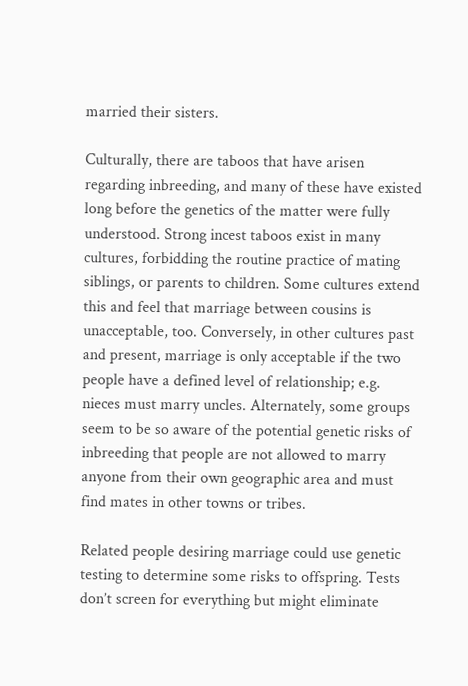married their sisters.

Culturally, there are taboos that have arisen regarding inbreeding, and many of these have existed long before the genetics of the matter were fully understood. Strong incest taboos exist in many cultures, forbidding the routine practice of mating siblings, or parents to children. Some cultures extend this and feel that marriage between cousins is unacceptable, too. Conversely, in other cultures past and present, marriage is only acceptable if the two people have a defined level of relationship; e.g. nieces must marry uncles. Alternately, some groups seem to be so aware of the potential genetic risks of inbreeding that people are not allowed to marry anyone from their own geographic area and must find mates in other towns or tribes.

Related people desiring marriage could use genetic testing to determine some risks to offspring. Tests don’t screen for everything but might eliminate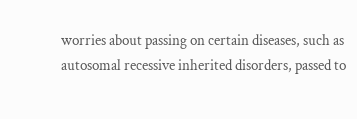worries about passing on certain diseases, such as autosomal recessive inherited disorders, passed to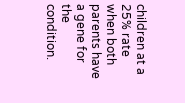children at a 25% rate when both parents have a gene for the condition.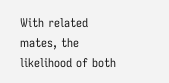With related mates, the likelihood of both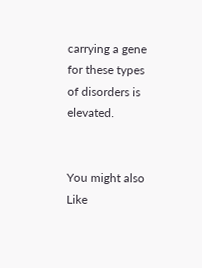carrying a gene for these types of disorders is elevated.


You might also Like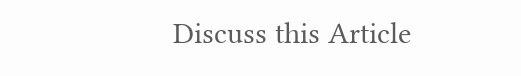Discuss this Article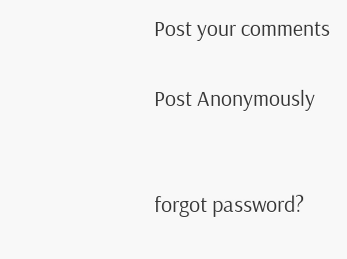Post your comments

Post Anonymously


forgot password?